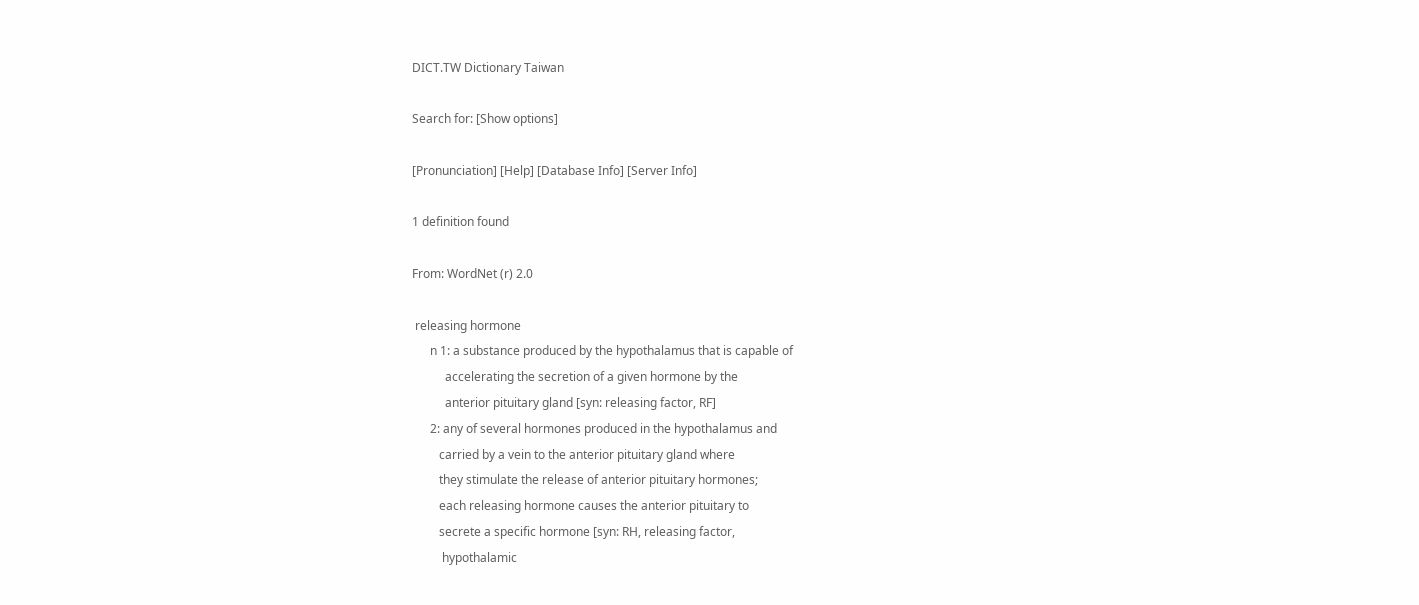DICT.TW Dictionary Taiwan

Search for: [Show options]

[Pronunciation] [Help] [Database Info] [Server Info]

1 definition found

From: WordNet (r) 2.0

 releasing hormone
      n 1: a substance produced by the hypothalamus that is capable of
           accelerating the secretion of a given hormone by the
           anterior pituitary gland [syn: releasing factor, RF]
      2: any of several hormones produced in the hypothalamus and
         carried by a vein to the anterior pituitary gland where
         they stimulate the release of anterior pituitary hormones;
         each releasing hormone causes the anterior pituitary to
         secrete a specific hormone [syn: RH, releasing factor,
          hypothalamic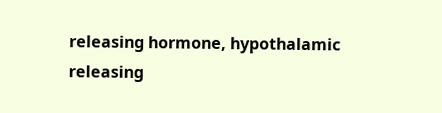releasing hormone, hypothalamic releasing